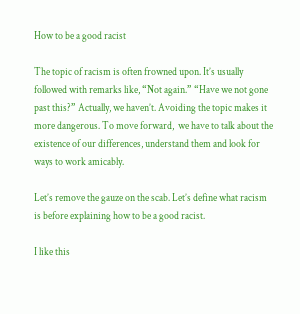How to be a good racist

The topic of racism is often frowned upon. It’s usually followed with remarks like, “Not again.” “Have we not gone past this?” Actually, we haven’t. Avoiding the topic makes it more dangerous. To move forward,  we have to talk about the existence of our differences, understand them and look for ways to work amicably.

Let’s remove the gauze on the scab. Let’s define what racism is before explaining how to be a good racist.

I like this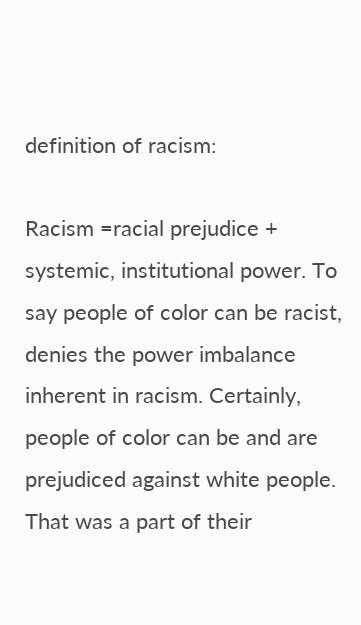definition of racism:

Racism =racial prejudice + systemic, institutional power. To say people of color can be racist, denies the power imbalance inherent in racism. Certainly, people of color can be and are prejudiced against white people. That was a part of their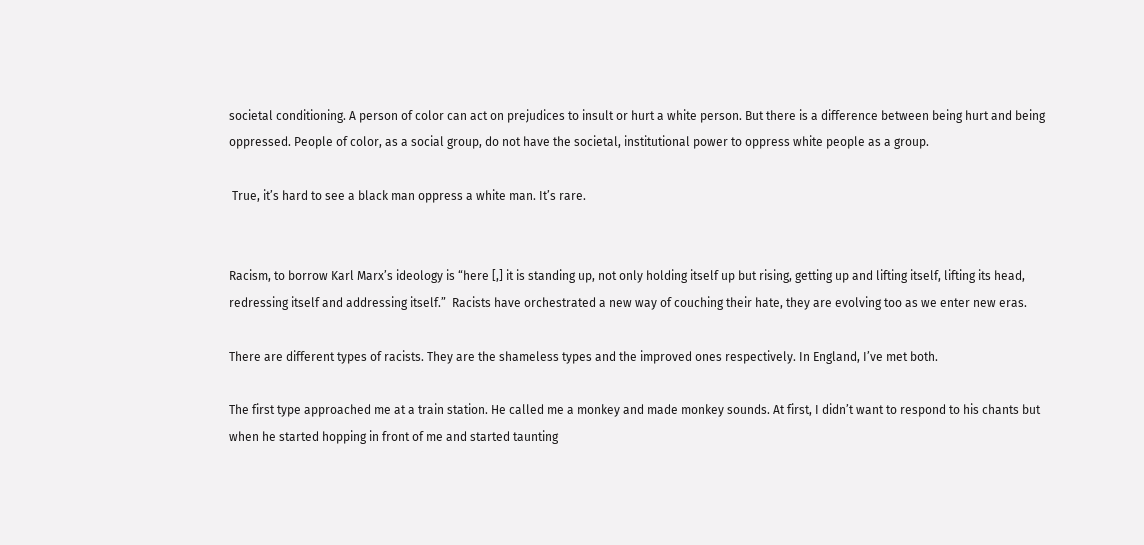societal conditioning. A person of color can act on prejudices to insult or hurt a white person. But there is a difference between being hurt and being oppressed. People of color, as a social group, do not have the societal, institutional power to oppress white people as a group.

 True, it’s hard to see a black man oppress a white man. It’s rare.


Racism, to borrow Karl Marx’s ideology is “here [,] it is standing up, not only holding itself up but rising, getting up and lifting itself, lifting its head, redressing itself and addressing itself.”  Racists have orchestrated a new way of couching their hate, they are evolving too as we enter new eras.

There are different types of racists. They are the shameless types and the improved ones respectively. In England, I’ve met both.

The first type approached me at a train station. He called me a monkey and made monkey sounds. At first, I didn’t want to respond to his chants but when he started hopping in front of me and started taunting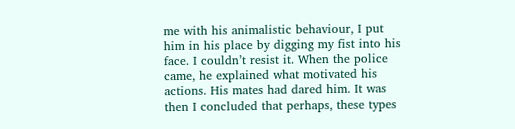me with his animalistic behaviour, I put him in his place by digging my fist into his face. I couldn’t resist it. When the police came, he explained what motivated his actions. His mates had dared him. It was then I concluded that perhaps, these types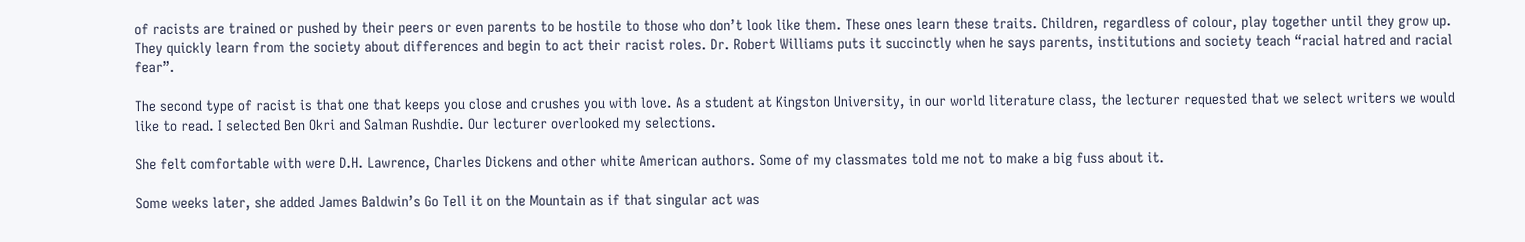of racists are trained or pushed by their peers or even parents to be hostile to those who don’t look like them. These ones learn these traits. Children, regardless of colour, play together until they grow up. They quickly learn from the society about differences and begin to act their racist roles. Dr. Robert Williams puts it succinctly when he says parents, institutions and society teach “racial hatred and racial fear”.

The second type of racist is that one that keeps you close and crushes you with love. As a student at Kingston University, in our world literature class, the lecturer requested that we select writers we would like to read. I selected Ben Okri and Salman Rushdie. Our lecturer overlooked my selections.

She felt comfortable with were D.H. Lawrence, Charles Dickens and other white American authors. Some of my classmates told me not to make a big fuss about it.

Some weeks later, she added James Baldwin’s Go Tell it on the Mountain as if that singular act was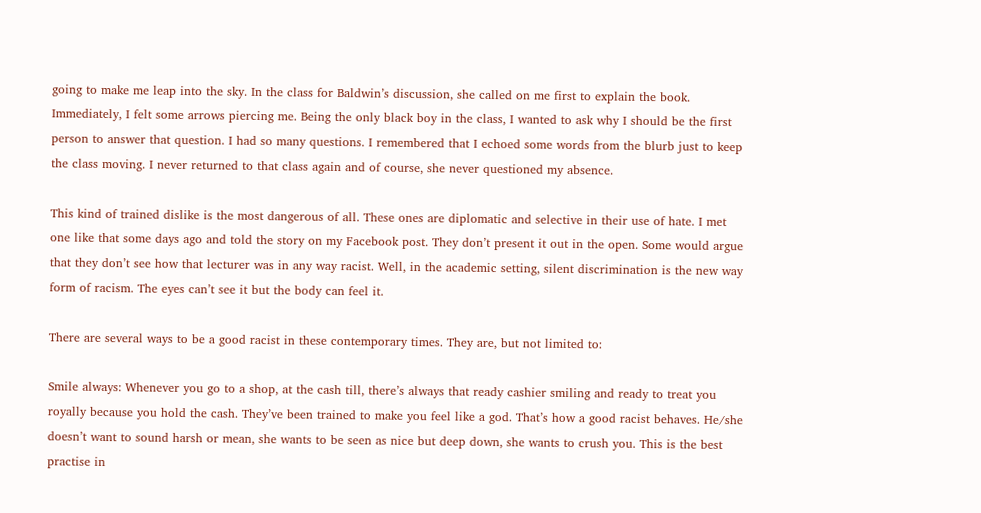going to make me leap into the sky. In the class for Baldwin’s discussion, she called on me first to explain the book. Immediately, I felt some arrows piercing me. Being the only black boy in the class, I wanted to ask why I should be the first person to answer that question. I had so many questions. I remembered that I echoed some words from the blurb just to keep the class moving. I never returned to that class again and of course, she never questioned my absence.

This kind of trained dislike is the most dangerous of all. These ones are diplomatic and selective in their use of hate. I met one like that some days ago and told the story on my Facebook post. They don’t present it out in the open. Some would argue that they don’t see how that lecturer was in any way racist. Well, in the academic setting, silent discrimination is the new way form of racism. The eyes can’t see it but the body can feel it.

There are several ways to be a good racist in these contemporary times. They are, but not limited to:

Smile always: Whenever you go to a shop, at the cash till, there’s always that ready cashier smiling and ready to treat you royally because you hold the cash. They’ve been trained to make you feel like a god. That’s how a good racist behaves. He/she doesn’t want to sound harsh or mean, she wants to be seen as nice but deep down, she wants to crush you. This is the best practise in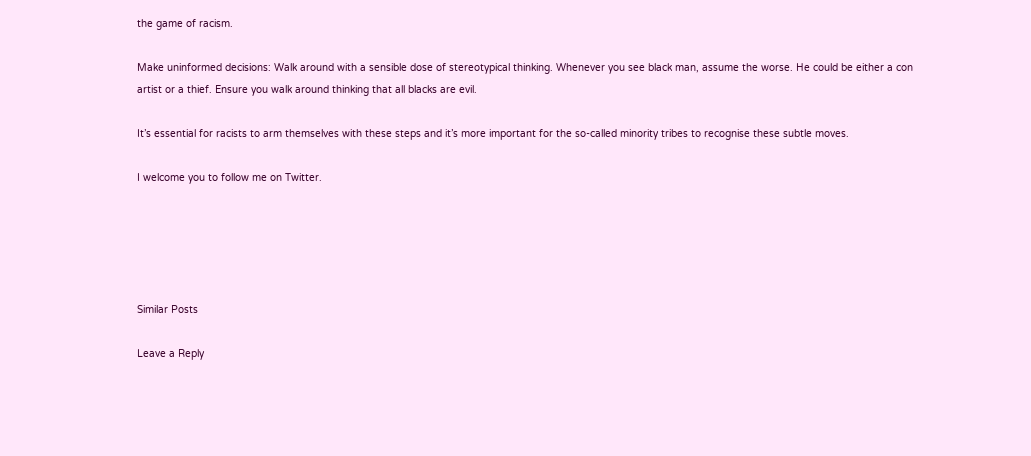the game of racism.

Make uninformed decisions: Walk around with a sensible dose of stereotypical thinking. Whenever you see black man, assume the worse. He could be either a con artist or a thief. Ensure you walk around thinking that all blacks are evil.

It’s essential for racists to arm themselves with these steps and it’s more important for the so-called minority tribes to recognise these subtle moves.

I welcome you to follow me on Twitter.





Similar Posts

Leave a Reply